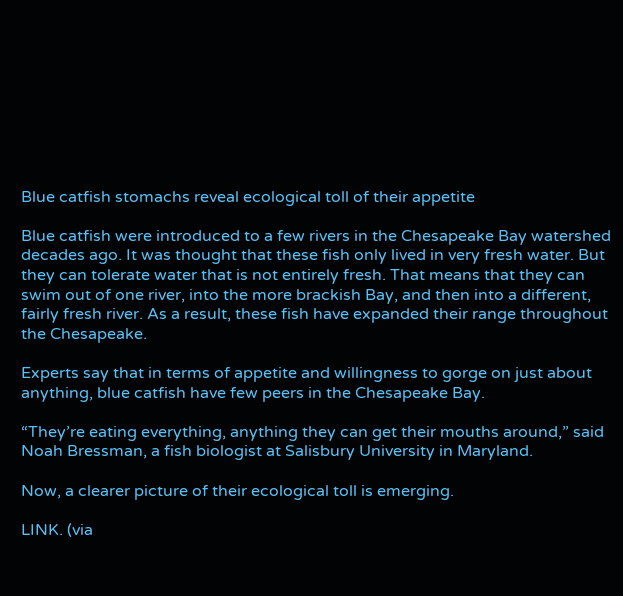Blue catfish stomachs reveal ecological toll of their appetite

Blue catfish were introduced to a few rivers in the Chesapeake Bay watershed decades ago. It was thought that these fish only lived in very fresh water. But they can tolerate water that is not entirely fresh. That means that they can swim out of one river, into the more brackish Bay, and then into a different, fairly fresh river. As a result, these fish have expanded their range throughout the Chesapeake.

Experts say that in terms of appetite and willingness to gorge on just about anything, blue catfish have few peers in the Chesapeake Bay.

“They’re eating everything, anything they can get their mouths around,” said Noah Bressman, a fish biologist at Salisbury University in Maryland.

Now, a clearer picture of their ecological toll is emerging.

LINK. (via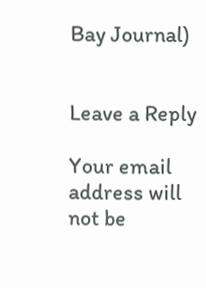Bay Journal)


Leave a Reply

Your email address will not be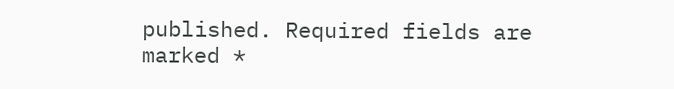published. Required fields are marked *